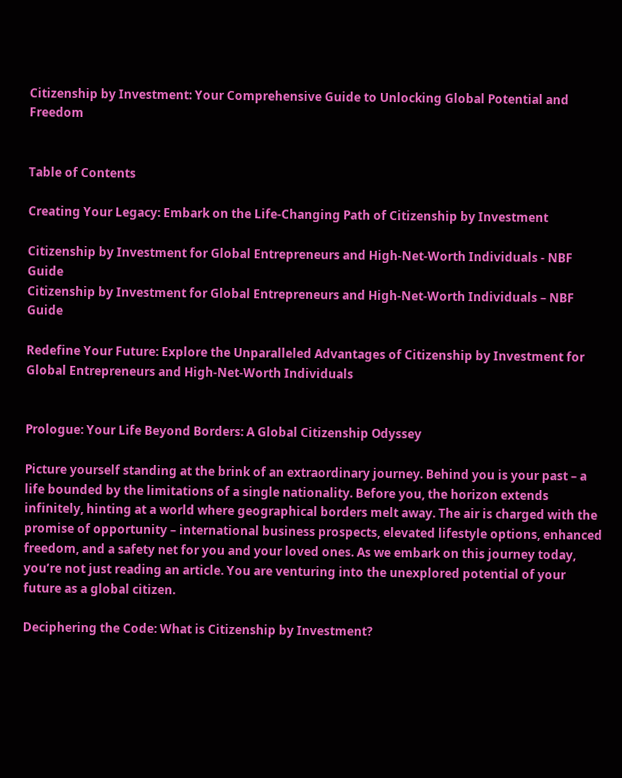Citizenship by Investment: Your Comprehensive Guide to Unlocking Global Potential and Freedom


Table of Contents

Creating Your Legacy: Embark on the Life-Changing Path of Citizenship by Investment

Citizenship by Investment for Global Entrepreneurs and High-Net-Worth Individuals - NBF Guide
Citizenship by Investment for Global Entrepreneurs and High-Net-Worth Individuals – NBF Guide

Redefine Your Future: Explore the Unparalleled Advantages of Citizenship by Investment for Global Entrepreneurs and High-Net-Worth Individuals


Prologue: Your Life Beyond Borders: A Global Citizenship Odyssey

Picture yourself standing at the brink of an extraordinary journey. Behind you is your past – a life bounded by the limitations of a single nationality. Before you, the horizon extends infinitely, hinting at a world where geographical borders melt away. The air is charged with the promise of opportunity – international business prospects, elevated lifestyle options, enhanced freedom, and a safety net for you and your loved ones. As we embark on this journey today, you’re not just reading an article. You are venturing into the unexplored potential of your future as a global citizen.

Deciphering the Code: What is Citizenship by Investment?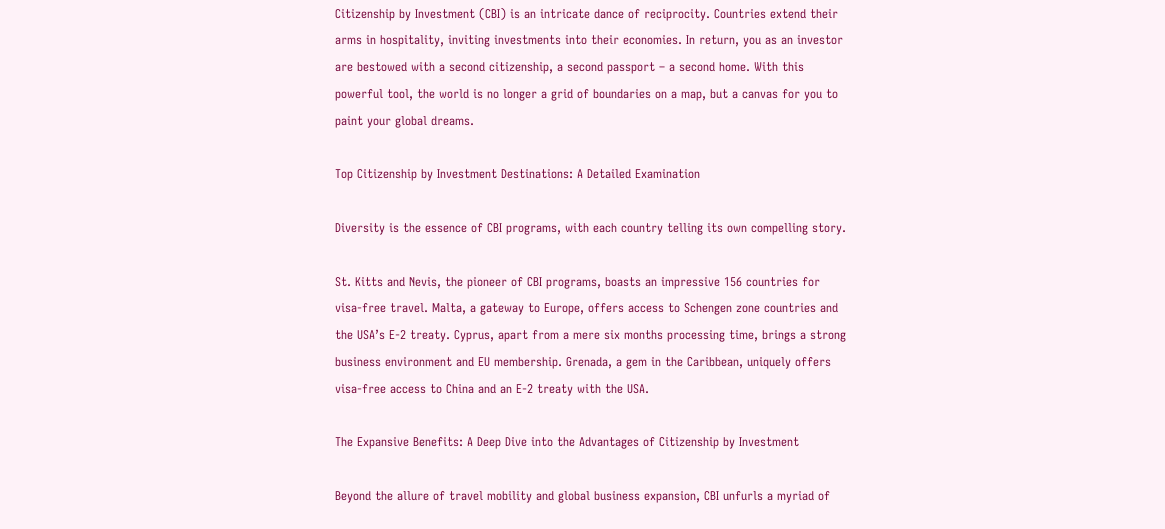Citizenship by Investment (CBI) is an intricate dance of reciprocity. Countries extend their arms in hospitality, inviting investments into their economies. In return, you as an investor are bestowed with a second citizenship, a second passport – a second home. With this powerful tool, the world is no longer a grid of boundaries on a map, but a canvas for you to paint your global dreams.

Top Citizenship by Investment Destinations: A Detailed Examination

Diversity is the essence of CBI programs, with each country telling its own compelling story.

St. Kitts and Nevis, the pioneer of CBI programs, boasts an impressive 156 countries for visa-free travel. Malta, a gateway to Europe, offers access to Schengen zone countries and the USA’s E-2 treaty. Cyprus, apart from a mere six months processing time, brings a strong business environment and EU membership. Grenada, a gem in the Caribbean, uniquely offers visa-free access to China and an E-2 treaty with the USA.

The Expansive Benefits: A Deep Dive into the Advantages of Citizenship by Investment

Beyond the allure of travel mobility and global business expansion, CBI unfurls a myriad of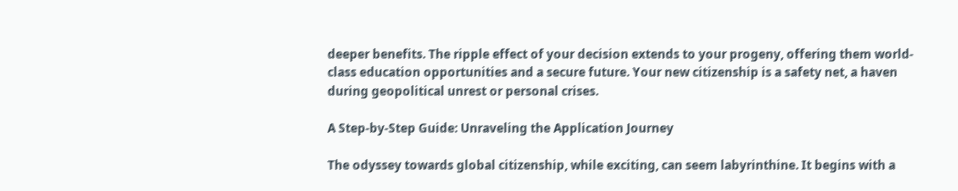deeper benefits. The ripple effect of your decision extends to your progeny, offering them world-class education opportunities and a secure future. Your new citizenship is a safety net, a haven during geopolitical unrest or personal crises.

A Step-by-Step Guide: Unraveling the Application Journey

The odyssey towards global citizenship, while exciting, can seem labyrinthine. It begins with a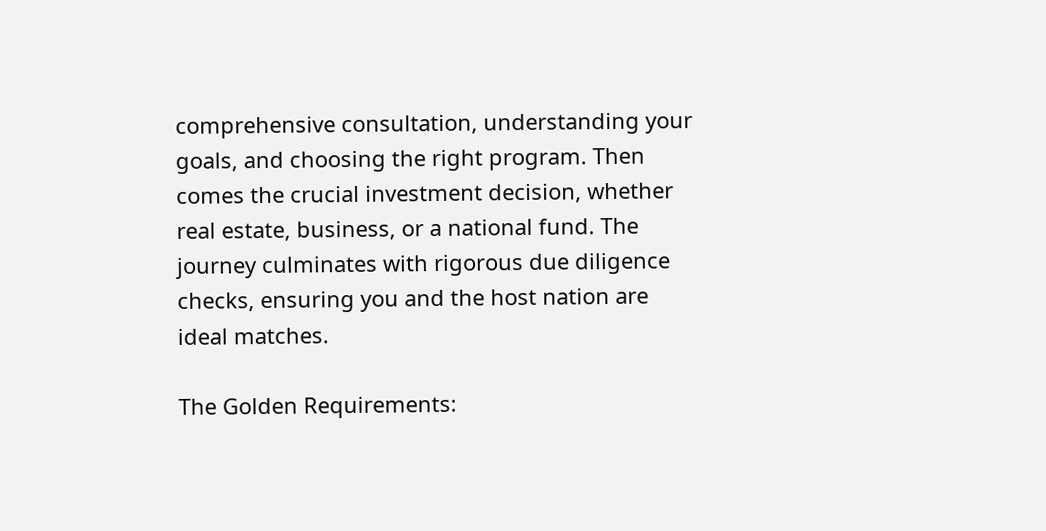comprehensive consultation, understanding your goals, and choosing the right program. Then comes the crucial investment decision, whether real estate, business, or a national fund. The journey culminates with rigorous due diligence checks, ensuring you and the host nation are ideal matches.

The Golden Requirements: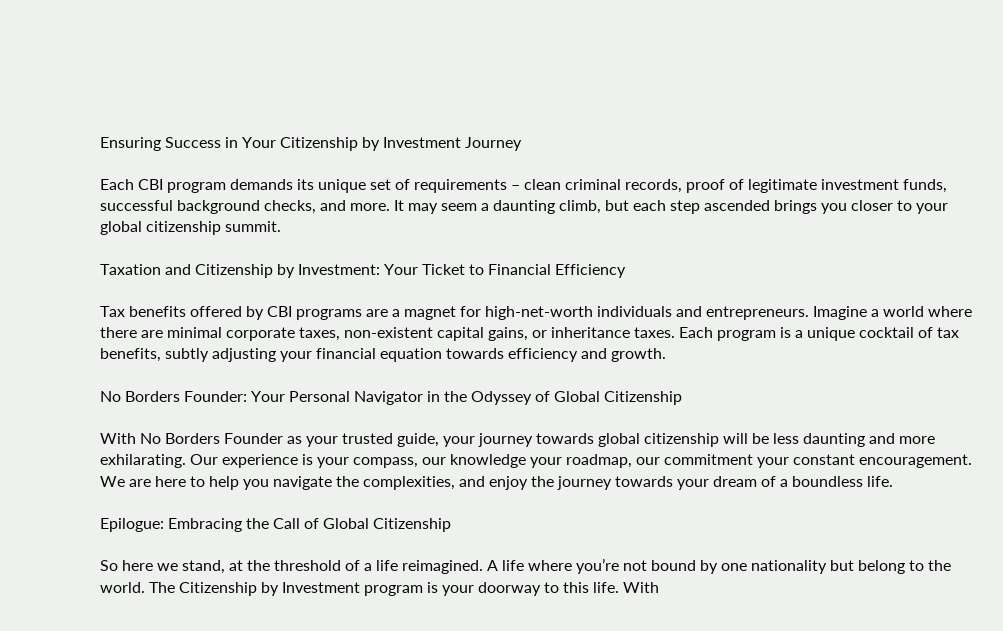Ensuring Success in Your Citizenship by Investment Journey

Each CBI program demands its unique set of requirements – clean criminal records, proof of legitimate investment funds, successful background checks, and more. It may seem a daunting climb, but each step ascended brings you closer to your global citizenship summit.

Taxation and Citizenship by Investment: Your Ticket to Financial Efficiency

Tax benefits offered by CBI programs are a magnet for high-net-worth individuals and entrepreneurs. Imagine a world where there are minimal corporate taxes, non-existent capital gains, or inheritance taxes. Each program is a unique cocktail of tax benefits, subtly adjusting your financial equation towards efficiency and growth.

No Borders Founder: Your Personal Navigator in the Odyssey of Global Citizenship

With No Borders Founder as your trusted guide, your journey towards global citizenship will be less daunting and more exhilarating. Our experience is your compass, our knowledge your roadmap, our commitment your constant encouragement. We are here to help you navigate the complexities, and enjoy the journey towards your dream of a boundless life.

Epilogue: Embracing the Call of Global Citizenship

So here we stand, at the threshold of a life reimagined. A life where you’re not bound by one nationality but belong to the world. The Citizenship by Investment program is your doorway to this life. With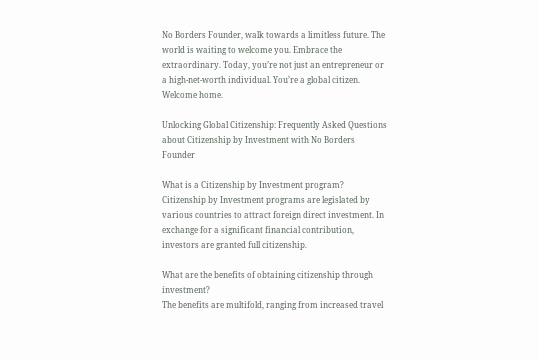No Borders Founder, walk towards a limitless future. The world is waiting to welcome you. Embrace the extraordinary. Today, you’re not just an entrepreneur or a high-net-worth individual. You’re a global citizen. Welcome home.

Unlocking Global Citizenship: Frequently Asked Questions about Citizenship by Investment with No Borders Founder

What is a Citizenship by Investment program?
Citizenship by Investment programs are legislated by various countries to attract foreign direct investment. In exchange for a significant financial contribution, investors are granted full citizenship.

What are the benefits of obtaining citizenship through investment?
The benefits are multifold, ranging from increased travel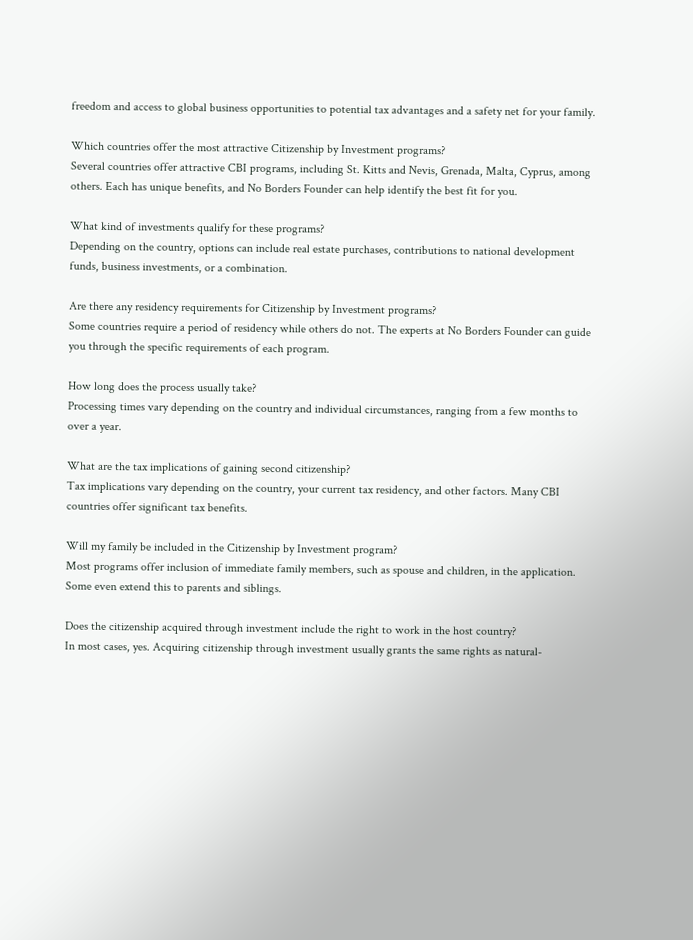freedom and access to global business opportunities to potential tax advantages and a safety net for your family.

Which countries offer the most attractive Citizenship by Investment programs?
Several countries offer attractive CBI programs, including St. Kitts and Nevis, Grenada, Malta, Cyprus, among others. Each has unique benefits, and No Borders Founder can help identify the best fit for you.

What kind of investments qualify for these programs?
Depending on the country, options can include real estate purchases, contributions to national development funds, business investments, or a combination.

Are there any residency requirements for Citizenship by Investment programs?
Some countries require a period of residency while others do not. The experts at No Borders Founder can guide you through the specific requirements of each program.

How long does the process usually take?
Processing times vary depending on the country and individual circumstances, ranging from a few months to over a year.

What are the tax implications of gaining second citizenship?
Tax implications vary depending on the country, your current tax residency, and other factors. Many CBI countries offer significant tax benefits.

Will my family be included in the Citizenship by Investment program?
Most programs offer inclusion of immediate family members, such as spouse and children, in the application. Some even extend this to parents and siblings.

Does the citizenship acquired through investment include the right to work in the host country?
In most cases, yes. Acquiring citizenship through investment usually grants the same rights as natural-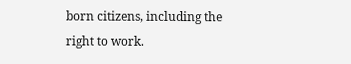born citizens, including the right to work.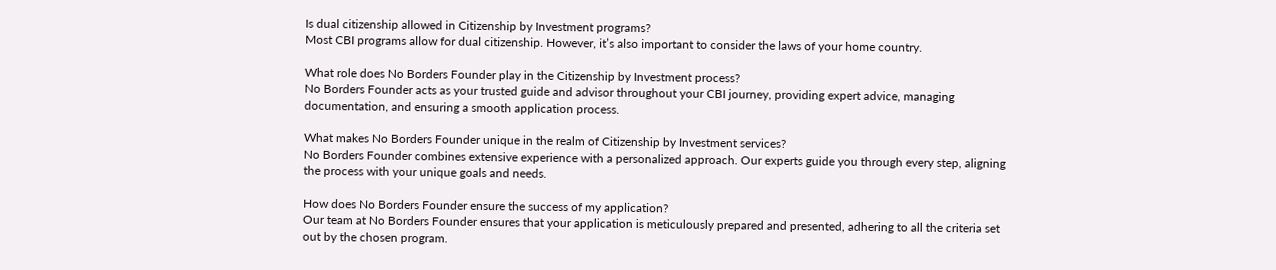Is dual citizenship allowed in Citizenship by Investment programs?
Most CBI programs allow for dual citizenship. However, it’s also important to consider the laws of your home country.

What role does No Borders Founder play in the Citizenship by Investment process?
No Borders Founder acts as your trusted guide and advisor throughout your CBI journey, providing expert advice, managing documentation, and ensuring a smooth application process.

What makes No Borders Founder unique in the realm of Citizenship by Investment services?
No Borders Founder combines extensive experience with a personalized approach. Our experts guide you through every step, aligning the process with your unique goals and needs.

How does No Borders Founder ensure the success of my application?
Our team at No Borders Founder ensures that your application is meticulously prepared and presented, adhering to all the criteria set out by the chosen program.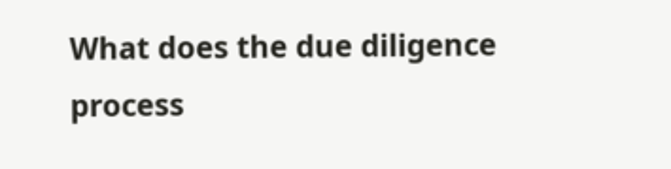What does the due diligence process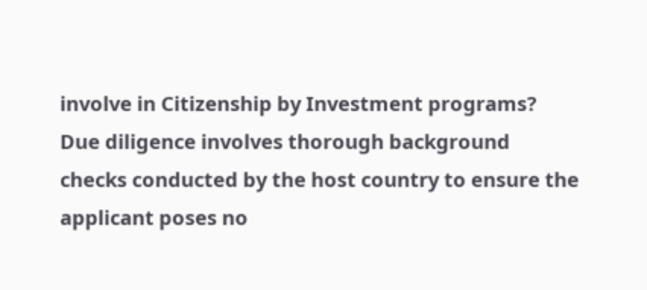involve in Citizenship by Investment programs?
Due diligence involves thorough background checks conducted by the host country to ensure the applicant poses no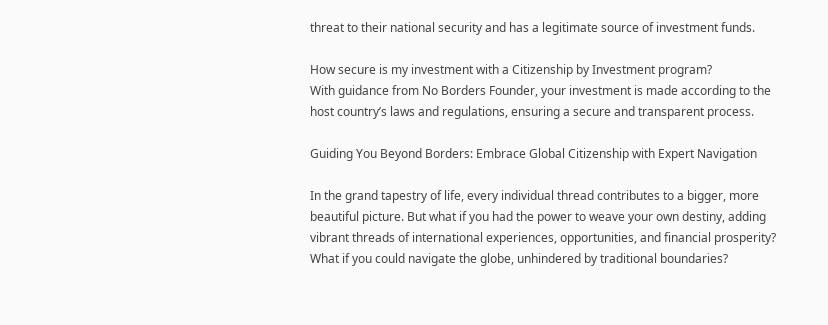threat to their national security and has a legitimate source of investment funds.

How secure is my investment with a Citizenship by Investment program?
With guidance from No Borders Founder, your investment is made according to the host country’s laws and regulations, ensuring a secure and transparent process.

Guiding You Beyond Borders: Embrace Global Citizenship with Expert Navigation

In the grand tapestry of life, every individual thread contributes to a bigger, more beautiful picture. But what if you had the power to weave your own destiny, adding vibrant threads of international experiences, opportunities, and financial prosperity? What if you could navigate the globe, unhindered by traditional boundaries?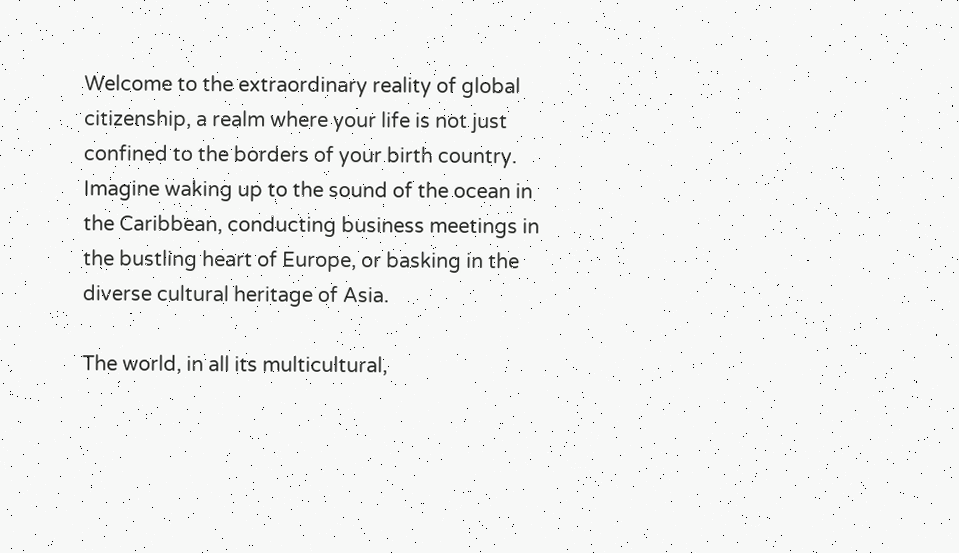Welcome to the extraordinary reality of global citizenship, a realm where your life is not just confined to the borders of your birth country. Imagine waking up to the sound of the ocean in the Caribbean, conducting business meetings in the bustling heart of Europe, or basking in the diverse cultural heritage of Asia.

The world, in all its multicultural,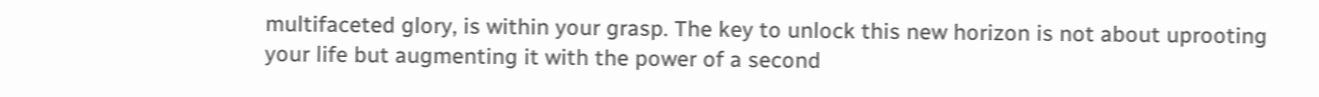multifaceted glory, is within your grasp. The key to unlock this new horizon is not about uprooting your life but augmenting it with the power of a second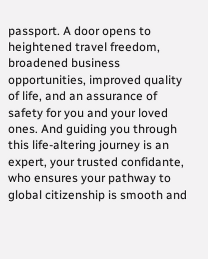passport. A door opens to heightened travel freedom, broadened business opportunities, improved quality of life, and an assurance of safety for you and your loved ones. And guiding you through this life-altering journey is an expert, your trusted confidante, who ensures your pathway to global citizenship is smooth and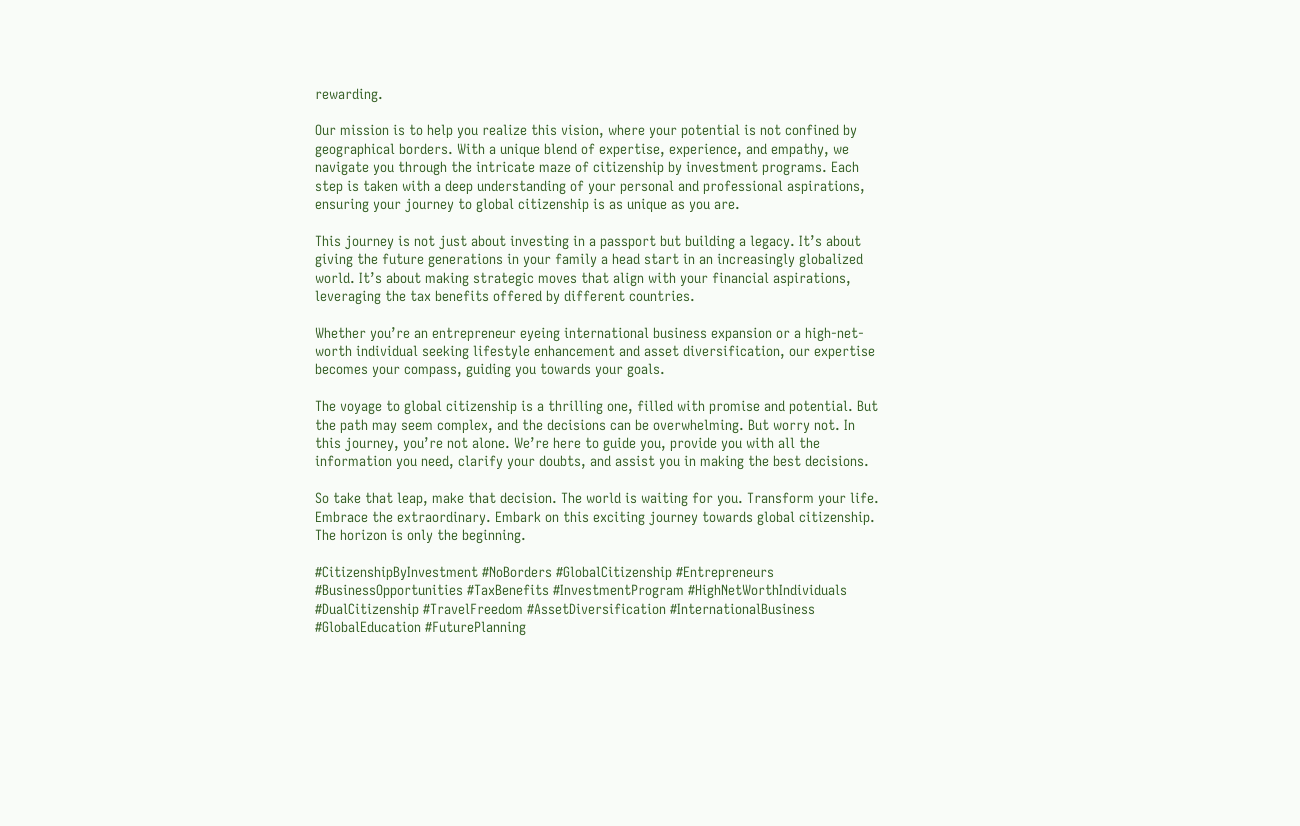rewarding.

Our mission is to help you realize this vision, where your potential is not confined by geographical borders. With a unique blend of expertise, experience, and empathy, we navigate you through the intricate maze of citizenship by investment programs. Each step is taken with a deep understanding of your personal and professional aspirations, ensuring your journey to global citizenship is as unique as you are.

This journey is not just about investing in a passport but building a legacy. It’s about giving the future generations in your family a head start in an increasingly globalized world. It’s about making strategic moves that align with your financial aspirations, leveraging the tax benefits offered by different countries.

Whether you’re an entrepreneur eyeing international business expansion or a high-net-worth individual seeking lifestyle enhancement and asset diversification, our expertise becomes your compass, guiding you towards your goals.

The voyage to global citizenship is a thrilling one, filled with promise and potential. But the path may seem complex, and the decisions can be overwhelming. But worry not. In this journey, you’re not alone. We’re here to guide you, provide you with all the information you need, clarify your doubts, and assist you in making the best decisions.

So take that leap, make that decision. The world is waiting for you. Transform your life. Embrace the extraordinary. Embark on this exciting journey towards global citizenship. The horizon is only the beginning.

#CitizenshipByInvestment #NoBorders #GlobalCitizenship #Entrepreneurs #BusinessOpportunities #TaxBenefits #InvestmentProgram #HighNetWorthIndividuals #DualCitizenship #TravelFreedom #AssetDiversification #InternationalBusiness #GlobalEducation #FuturePlanning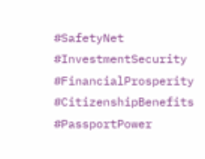#SafetyNet #InvestmentSecurity #FinancialProsperity #CitizenshipBenefits #PassportPower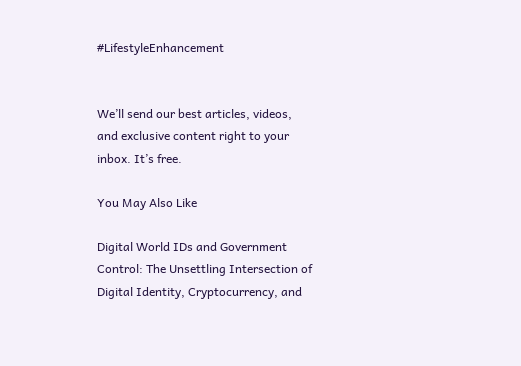#LifestyleEnhancement


We’ll send our best articles, videos, and exclusive content right to your inbox. It’s free.

You May Also Like

Digital World IDs and Government Control: The Unsettling Intersection of Digital Identity, Cryptocurrency, and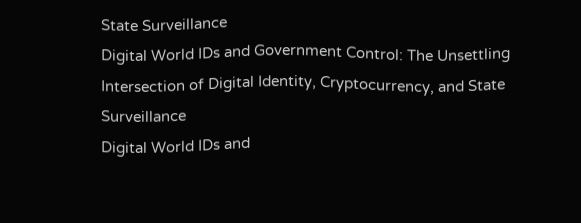State Surveillance
Digital World IDs and Government Control: The Unsettling Intersection of Digital Identity, Cryptocurrency, and State Surveillance
Digital World IDs and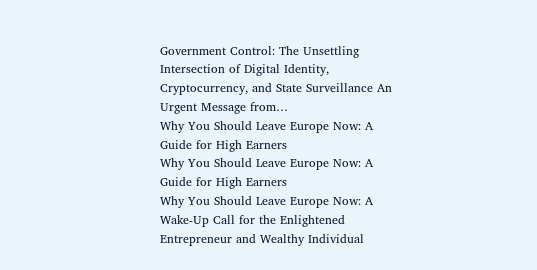Government Control: The Unsettling Intersection of Digital Identity, Cryptocurrency, and State Surveillance An Urgent Message from…
Why You Should Leave Europe Now: A Guide for High Earners
Why You Should Leave Europe Now: A Guide for High Earners
Why You Should Leave Europe Now: A Wake-Up Call for the Enlightened Entrepreneur and Wealthy Individual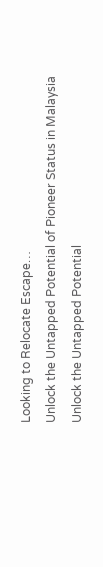Looking to Relocate Escape…
Unlock the Untapped Potential of Pioneer Status in Malaysia
Unlock the Untapped Potential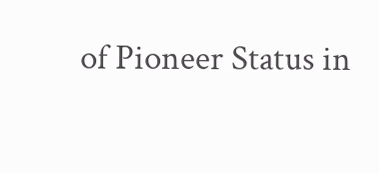of Pioneer Status in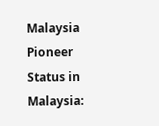Malaysia
Pioneer Status in Malaysia: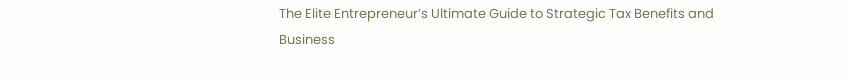The Elite Entrepreneur’s Ultimate Guide to Strategic Tax Benefits and Business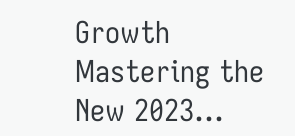Growth Mastering the New 2023…